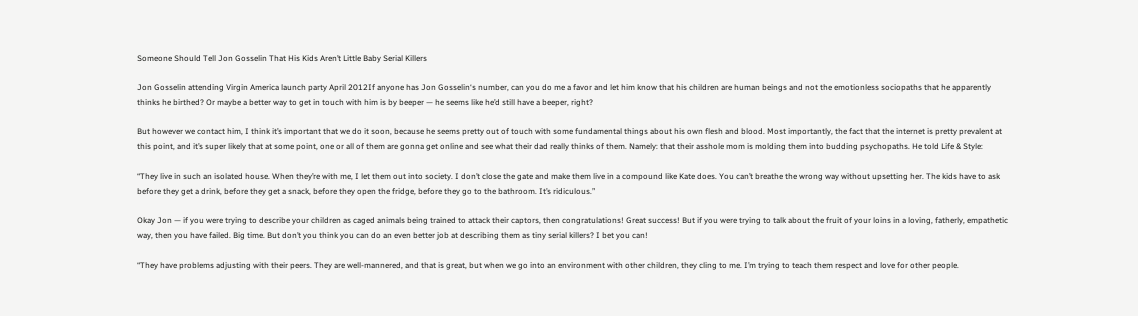Someone Should Tell Jon Gosselin That His Kids Aren’t Little Baby Serial Killers

Jon Gosselin attending Virgin America launch party April 2012If anyone has Jon Gosselin‘s number, can you do me a favor and let him know that his children are human beings and not the emotionless sociopaths that he apparently thinks he birthed? Or maybe a better way to get in touch with him is by beeper — he seems like he’d still have a beeper, right?

But however we contact him, I think it’s important that we do it soon, because he seems pretty out of touch with some fundamental things about his own flesh and blood. Most importantly, the fact that the internet is pretty prevalent at this point, and it’s super likely that at some point, one or all of them are gonna get online and see what their dad really thinks of them. Namely: that their asshole mom is molding them into budding psychopaths. He told Life & Style:

“They live in such an isolated house. When they’re with me, I let them out into society. I don’t close the gate and make them live in a compound like Kate does. You can’t breathe the wrong way without upsetting her. The kids have to ask before they get a drink, before they get a snack, before they open the fridge, before they go to the bathroom. It’s ridiculous.”

Okay Jon — if you were trying to describe your children as caged animals being trained to attack their captors, then congratulations! Great success! But if you were trying to talk about the fruit of your loins in a loving, fatherly, empathetic way, then you have failed. Big time. But don’t you think you can do an even better job at describing them as tiny serial killers? I bet you can!

“They have problems adjusting with their peers. They are well-mannered, and that is great, but when we go into an environment with other children, they cling to me. I’m trying to teach them respect and love for other people.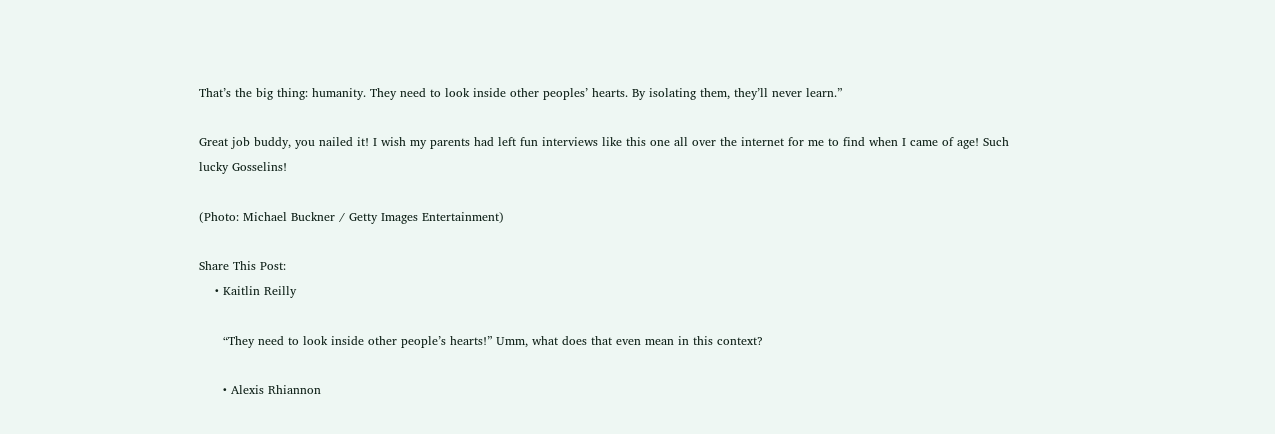That’s the big thing: humanity. They need to look inside other peoples’ hearts. By isolating them, they’ll never learn.”

Great job buddy, you nailed it! I wish my parents had left fun interviews like this one all over the internet for me to find when I came of age! Such lucky Gosselins!

(Photo: Michael Buckner / Getty Images Entertainment)

Share This Post:
    • Kaitlin Reilly

      “They need to look inside other people’s hearts!” Umm, what does that even mean in this context?

      • Alexis Rhiannon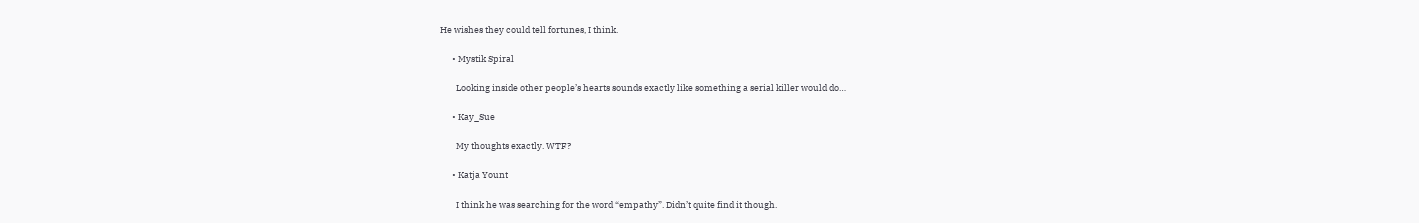He wishes they could tell fortunes, I think.

      • Mystik Spiral

        Looking inside other people’s hearts sounds exactly like something a serial killer would do…

      • Kay_Sue

        My thoughts exactly. WTF?

      • Katja Yount

        I think he was searching for the word “empathy”. Didn’t quite find it though.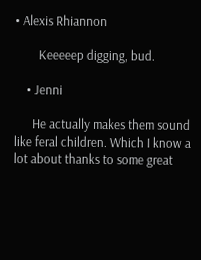• Alexis Rhiannon

        Keeeeep digging, bud.

    • Jenni

      He actually makes them sound like feral children. Which I know a lot about thanks to some great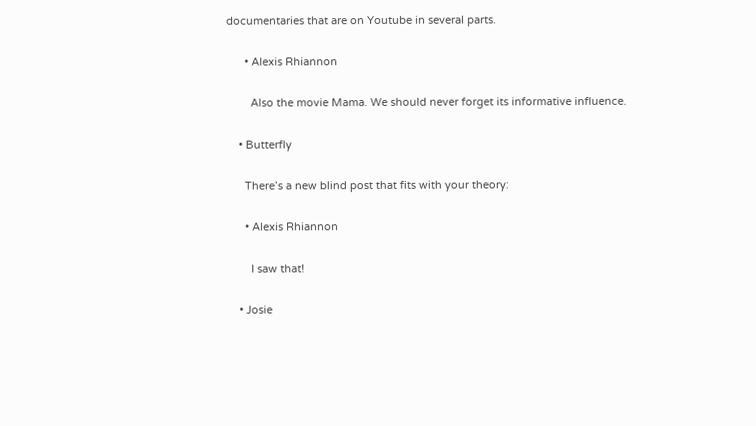documentaries that are on Youtube in several parts.

      • Alexis Rhiannon

        Also the movie Mama. We should never forget its informative influence.

    • Butterfly

      There’s a new blind post that fits with your theory:

      • Alexis Rhiannon

        I saw that!

    • Josie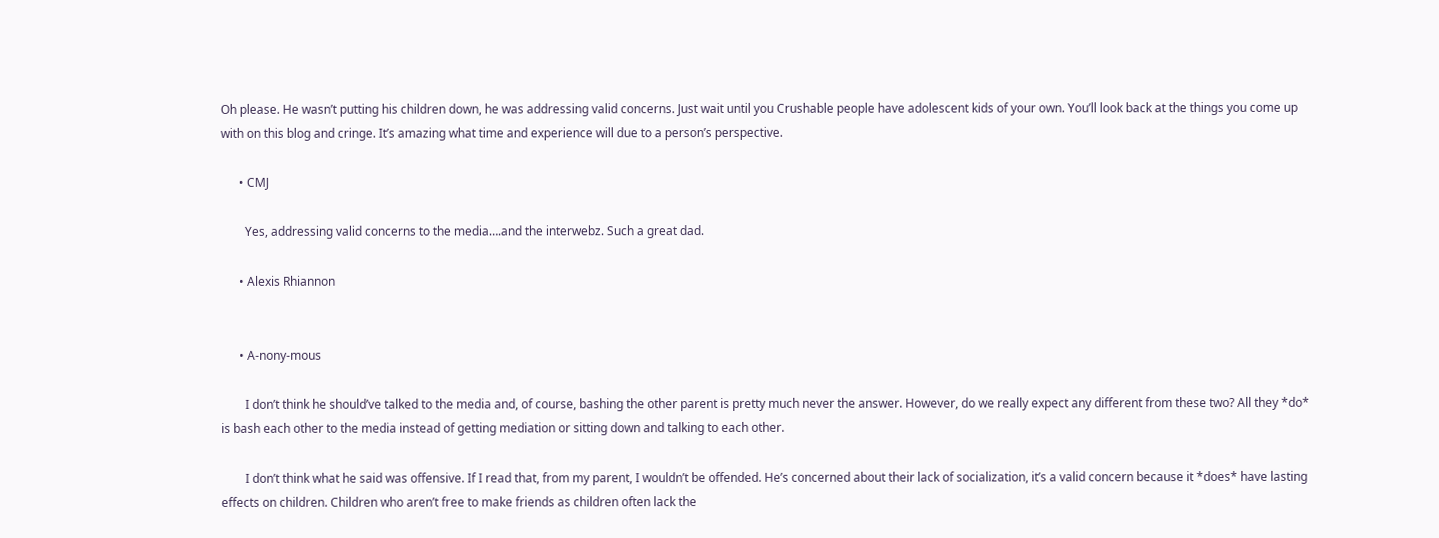Oh please. He wasn’t putting his children down, he was addressing valid concerns. Just wait until you Crushable people have adolescent kids of your own. You’ll look back at the things you come up with on this blog and cringe. It’s amazing what time and experience will due to a person’s perspective.

      • CMJ

        Yes, addressing valid concerns to the media….and the interwebz. Such a great dad.

      • Alexis Rhiannon


      • A-nony-mous

        I don’t think he should’ve talked to the media and, of course, bashing the other parent is pretty much never the answer. However, do we really expect any different from these two? All they *do* is bash each other to the media instead of getting mediation or sitting down and talking to each other.

        I don’t think what he said was offensive. If I read that, from my parent, I wouldn’t be offended. He’s concerned about their lack of socialization, it’s a valid concern because it *does* have lasting effects on children. Children who aren’t free to make friends as children often lack the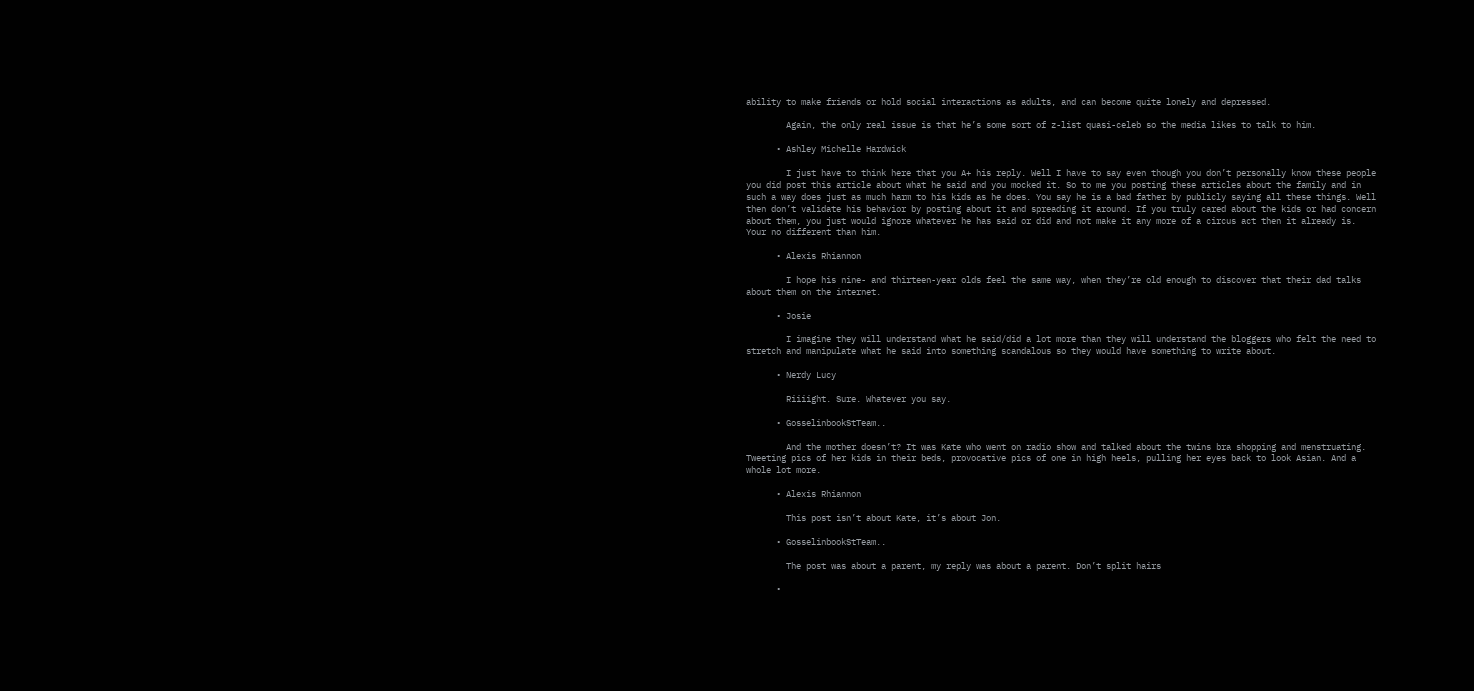ability to make friends or hold social interactions as adults, and can become quite lonely and depressed.

        Again, the only real issue is that he’s some sort of z-list quasi-celeb so the media likes to talk to him.

      • Ashley Michelle Hardwick

        I just have to think here that you A+ his reply. Well I have to say even though you don’t personally know these people you did post this article about what he said and you mocked it. So to me you posting these articles about the family and in such a way does just as much harm to his kids as he does. You say he is a bad father by publicly saying all these things. Well then don’t validate his behavior by posting about it and spreading it around. If you truly cared about the kids or had concern about them, you just would ignore whatever he has said or did and not make it any more of a circus act then it already is. Your no different than him.

      • Alexis Rhiannon

        I hope his nine- and thirteen-year olds feel the same way, when they’re old enough to discover that their dad talks about them on the internet.

      • Josie

        I imagine they will understand what he said/did a lot more than they will understand the bloggers who felt the need to stretch and manipulate what he said into something scandalous so they would have something to write about.

      • Nerdy Lucy

        Riiiight. Sure. Whatever you say.

      • GosselinbookStTeam..

        And the mother doesn’t? It was Kate who went on radio show and talked about the twins bra shopping and menstruating. Tweeting pics of her kids in their beds, provocative pics of one in high heels, pulling her eyes back to look Asian. And a whole lot more.

      • Alexis Rhiannon

        This post isn’t about Kate, it’s about Jon.

      • GosselinbookStTeam..

        The post was about a parent, my reply was about a parent. Don’t split hairs

      •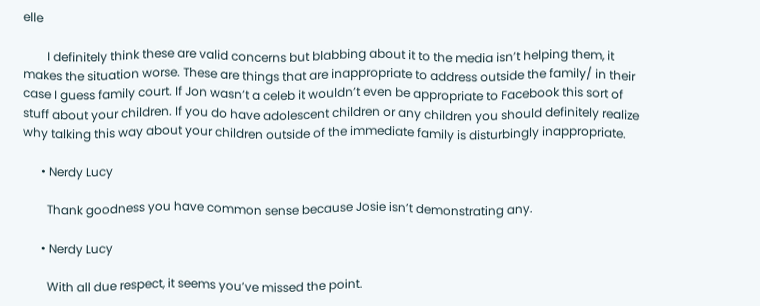elle

        I definitely think these are valid concerns but blabbing about it to the media isn’t helping them, it makes the situation worse. These are things that are inappropriate to address outside the family/ in their case I guess family court. If Jon wasn’t a celeb it wouldn’t even be appropriate to Facebook this sort of stuff about your children. If you do have adolescent children or any children you should definitely realize why talking this way about your children outside of the immediate family is disturbingly inappropriate.

      • Nerdy Lucy

        Thank goodness you have common sense because Josie isn’t demonstrating any.

      • Nerdy Lucy

        With all due respect, it seems you’ve missed the point.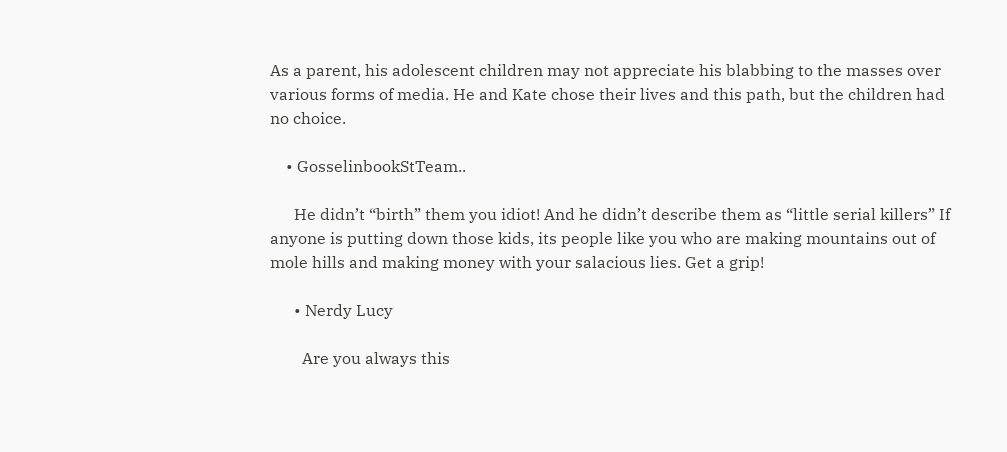As a parent, his adolescent children may not appreciate his blabbing to the masses over various forms of media. He and Kate chose their lives and this path, but the children had no choice.

    • GosselinbookStTeam..

      He didn’t “birth” them you idiot! And he didn’t describe them as “little serial killers” If anyone is putting down those kids, its people like you who are making mountains out of mole hills and making money with your salacious lies. Get a grip!

      • Nerdy Lucy

        Are you always this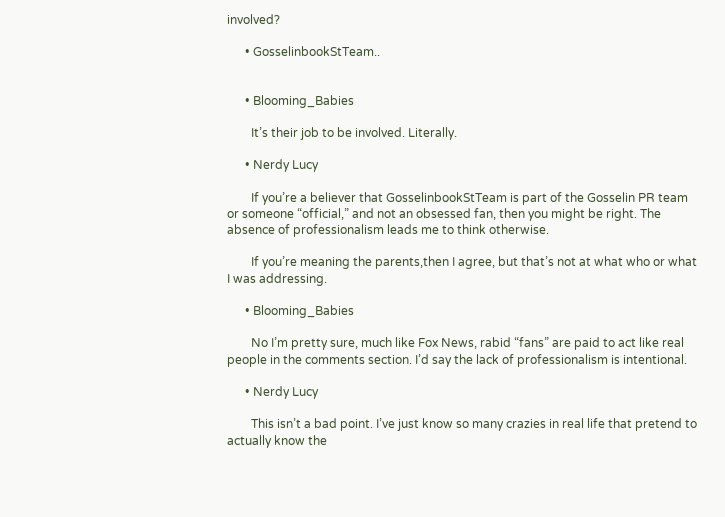involved?

      • GosselinbookStTeam..


      • Blooming_Babies

        It’s their job to be involved. Literally.

      • Nerdy Lucy

        If you’re a believer that GosselinbookStTeam is part of the Gosselin PR team or someone “official,” and not an obsessed fan, then you might be right. The absence of professionalism leads me to think otherwise.

        If you’re meaning the parents,then I agree, but that’s not at what who or what I was addressing.

      • Blooming_Babies

        No I’m pretty sure, much like Fox News, rabid “fans” are paid to act like real people in the comments section. I’d say the lack of professionalism is intentional.

      • Nerdy Lucy

        This isn’t a bad point. I’ve just know so many crazies in real life that pretend to actually know the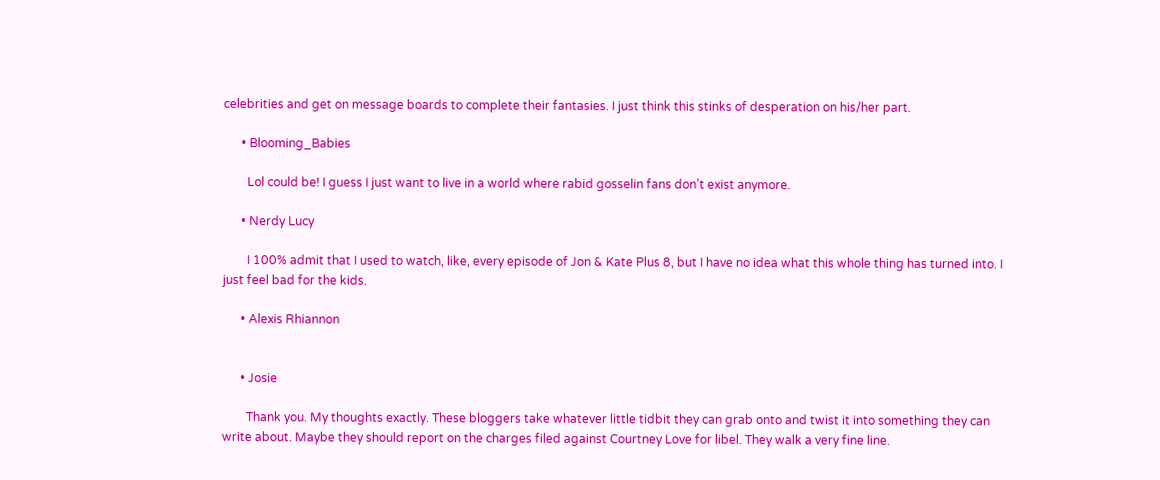celebrities and get on message boards to complete their fantasies. I just think this stinks of desperation on his/her part.

      • Blooming_Babies

        Lol could be! I guess I just want to live in a world where rabid gosselin fans don’t exist anymore.

      • Nerdy Lucy

        I 100% admit that I used to watch, like, every episode of Jon & Kate Plus 8, but I have no idea what this whole thing has turned into. I just feel bad for the kids.

      • Alexis Rhiannon


      • Josie

        Thank you. My thoughts exactly. These bloggers take whatever little tidbit they can grab onto and twist it into something they can write about. Maybe they should report on the charges filed against Courtney Love for libel. They walk a very fine line.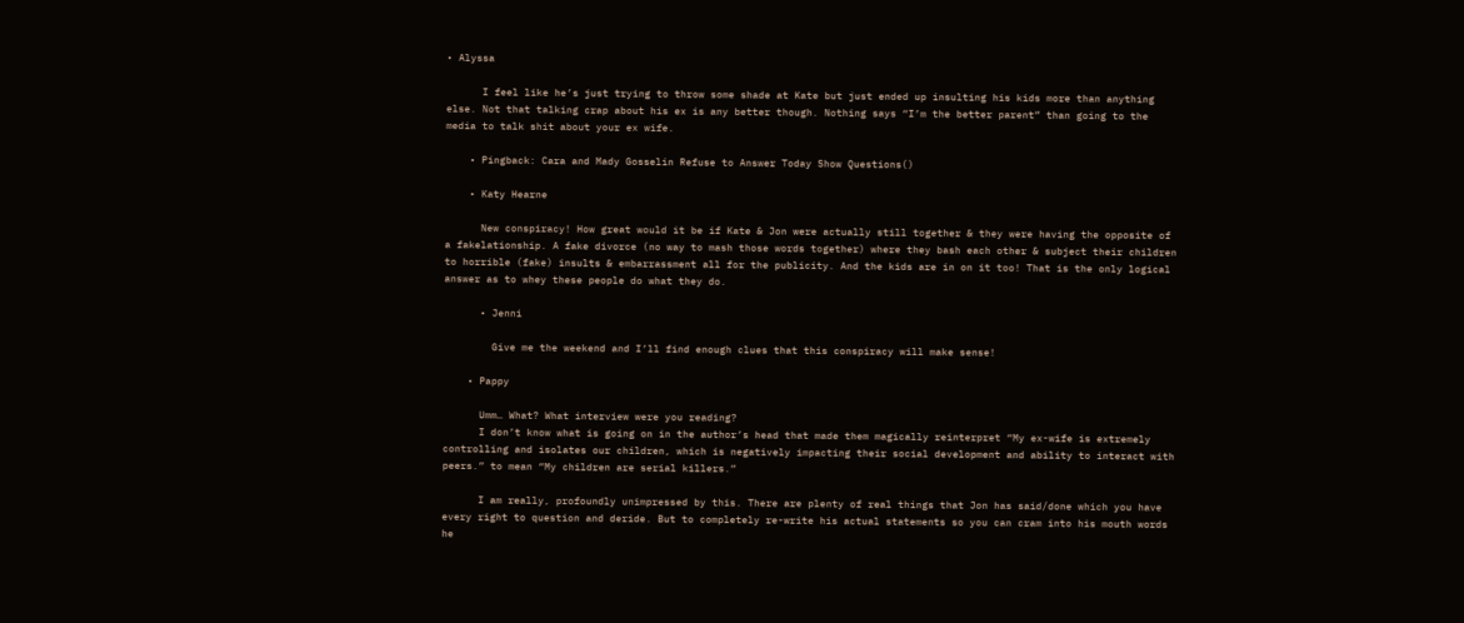• Alyssa

      I feel like he’s just trying to throw some shade at Kate but just ended up insulting his kids more than anything else. Not that talking crap about his ex is any better though. Nothing says “I’m the better parent” than going to the media to talk shit about your ex wife.

    • Pingback: Cara and Mady Gosselin Refuse to Answer Today Show Questions()

    • Katy Hearne

      New conspiracy! How great would it be if Kate & Jon were actually still together & they were having the opposite of a fakelationship. A fake divorce (no way to mash those words together) where they bash each other & subject their children to horrible (fake) insults & embarrassment all for the publicity. And the kids are in on it too! That is the only logical answer as to whey these people do what they do.

      • Jenni

        Give me the weekend and I’ll find enough clues that this conspiracy will make sense!

    • Pappy

      Umm… What? What interview were you reading?
      I don’t know what is going on in the author’s head that made them magically reinterpret “My ex-wife is extremely controlling and isolates our children, which is negatively impacting their social development and ability to interact with peers.” to mean “My children are serial killers.”

      I am really, profoundly unimpressed by this. There are plenty of real things that Jon has said/done which you have every right to question and deride. But to completely re-write his actual statements so you can cram into his mouth words he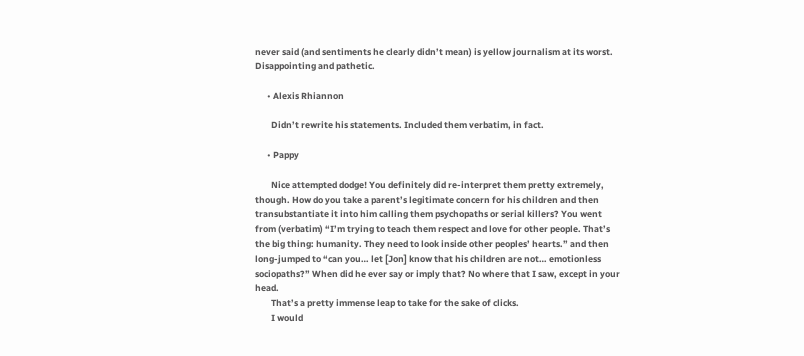never said (and sentiments he clearly didn’t mean) is yellow journalism at its worst. Disappointing and pathetic.

      • Alexis Rhiannon

        Didn’t rewrite his statements. Included them verbatim, in fact.

      • Pappy

        Nice attempted dodge! You definitely did re-interpret them pretty extremely, though. How do you take a parent’s legitimate concern for his children and then transubstantiate it into him calling them psychopaths or serial killers? You went from (verbatim) “I’m trying to teach them respect and love for other people. That’s the big thing: humanity. They need to look inside other peoples’ hearts.” and then long-jumped to “can you… let [Jon] know that his children are not… emotionless sociopaths?” When did he ever say or imply that? No where that I saw, except in your head.
        That’s a pretty immense leap to take for the sake of clicks.
        I would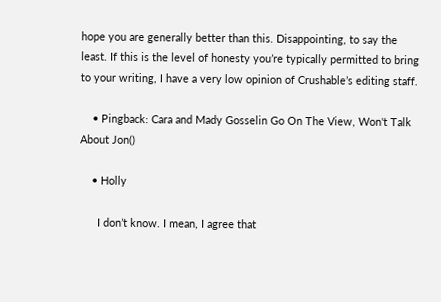hope you are generally better than this. Disappointing, to say the least. If this is the level of honesty you’re typically permitted to bring to your writing, I have a very low opinion of Crushable’s editing staff.

    • Pingback: Cara and Mady Gosselin Go On The View, Won't Talk About Jon()

    • Holly

      I don’t know. I mean, I agree that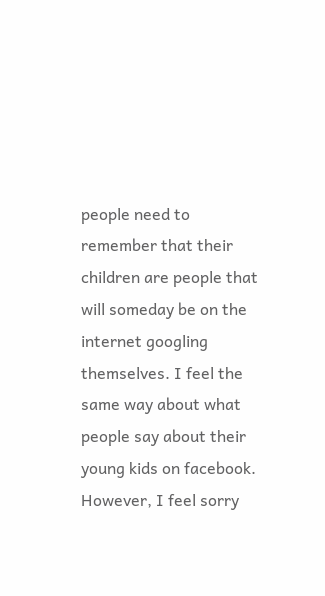people need to remember that their children are people that will someday be on the internet googling themselves. I feel the same way about what people say about their young kids on facebook. However, I feel sorry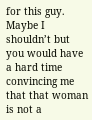for this guy. Maybe I shouldn’t but you would have a hard time convincing me that that woman is not a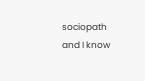sociopath and I know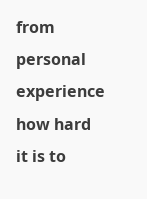from personal experience how hard it is to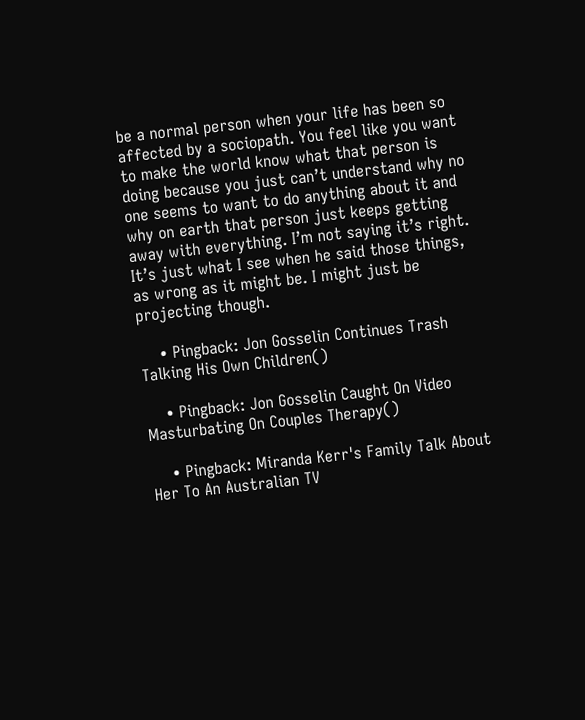be a normal person when your life has been so affected by a sociopath. You feel like you want to make the world know what that person is doing because you just can’t understand why no one seems to want to do anything about it and why on earth that person just keeps getting away with everything. I’m not saying it’s right. It’s just what I see when he said those things, as wrong as it might be. I might just be projecting though.

    • Pingback: Jon Gosselin Continues Trash Talking His Own Children()

    • Pingback: Jon Gosselin Caught On Video Masturbating On Couples Therapy()

    • Pingback: Miranda Kerr's Family Talk About Her To An Australian TV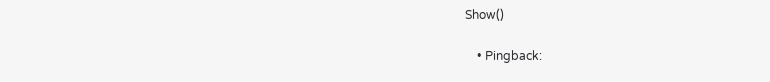Show()

    • Pingback: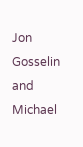Jon Gosselin and Michael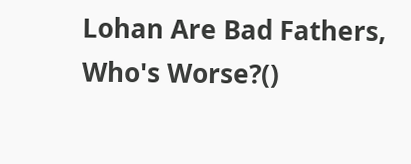Lohan Are Bad Fathers, Who's Worse?()